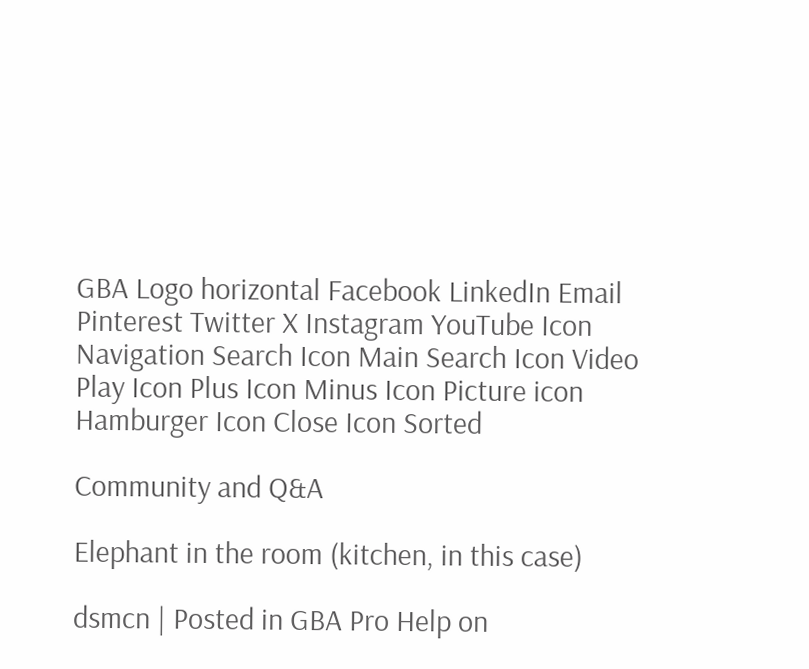GBA Logo horizontal Facebook LinkedIn Email Pinterest Twitter X Instagram YouTube Icon Navigation Search Icon Main Search Icon Video Play Icon Plus Icon Minus Icon Picture icon Hamburger Icon Close Icon Sorted

Community and Q&A

Elephant in the room (kitchen, in this case)

dsmcn | Posted in GBA Pro Help on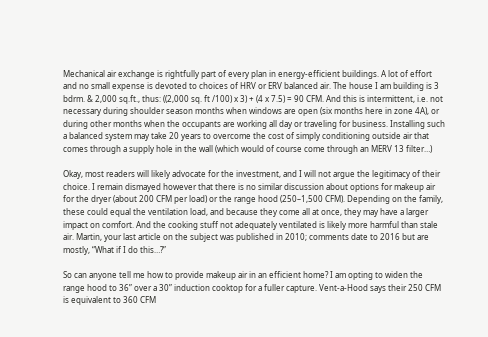Mechanical air exchange is rightfully part of every plan in energy-efficient buildings. A lot of effort and no small expense is devoted to choices of HRV or ERV balanced air. The house I am building is 3 bdrm. & 2,000 sq.ft., thus: ((2,000 sq. ft /100) x 3) + (4 x 7.5) = 90 CFM. And this is intermittent, i.e. not necessary during shoulder season months when windows are open (six months here in zone 4A), or during other months when the occupants are working all day or traveling for business. Installing such a balanced system may take 20 years to overcome the cost of simply conditioning outside air that comes through a supply hole in the wall (which would of course come through an MERV 13 filter…)

Okay, most readers will likely advocate for the investment, and I will not argue the legitimacy of their choice. I remain dismayed however that there is no similar discussion about options for makeup air for the dryer (about 200 CFM per load) or the range hood (250–1,500 CFM). Depending on the family, these could equal the ventilation load, and because they come all at once, they may have a larger impact on comfort. And the cooking stuff not adequately ventilated is likely more harmful than stale air. Martin, your last article on the subject was published in 2010; comments date to 2016 but are mostly, “What if I do this…?”

So can anyone tell me how to provide makeup air in an efficient home? I am opting to widen the range hood to 36” over a 30” induction cooktop for a fuller capture. Vent-a-Hood says their 250 CFM is equivalent to 360 CFM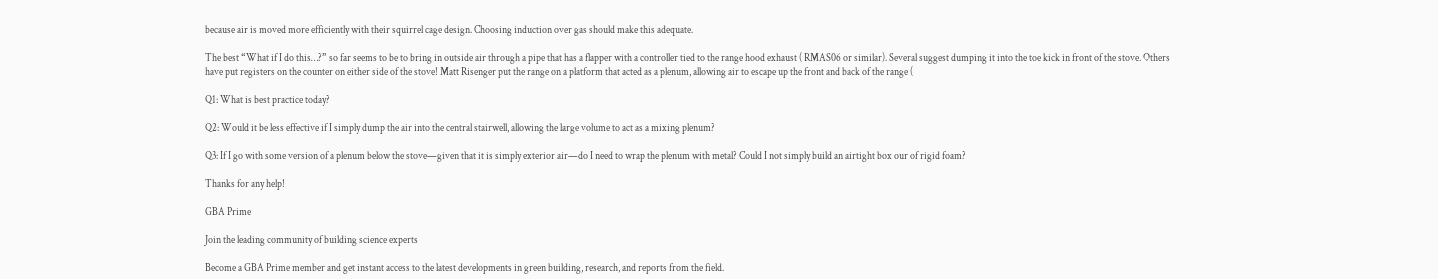because air is moved more efficiently with their squirrel cage design. Choosing induction over gas should make this adequate.

The best “What if I do this…?” so far seems to be to bring in outside air through a pipe that has a flapper with a controller tied to the range hood exhaust ( RMAS06 or similar). Several suggest dumping it into the toe kick in front of the stove. Others have put registers on the counter on either side of the stove! Matt Risenger put the range on a platform that acted as a plenum, allowing air to escape up the front and back of the range (

Q1: What is best practice today?

Q2: Would it be less effective if I simply dump the air into the central stairwell, allowing the large volume to act as a mixing plenum?

Q3: If I go with some version of a plenum below the stove—given that it is simply exterior air—do I need to wrap the plenum with metal? Could I not simply build an airtight box our of rigid foam?

Thanks for any help!

GBA Prime

Join the leading community of building science experts

Become a GBA Prime member and get instant access to the latest developments in green building, research, and reports from the field.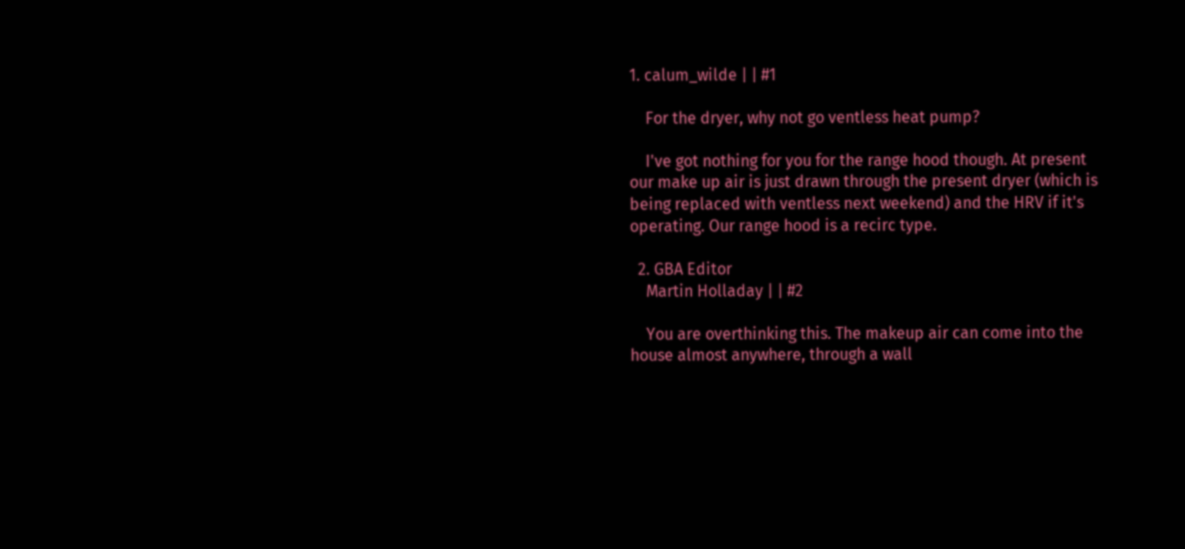1. calum_wilde | | #1

    For the dryer, why not go ventless heat pump?

    I've got nothing for you for the range hood though. At present our make up air is just drawn through the present dryer (which is being replaced with ventless next weekend) and the HRV if it's operating. Our range hood is a recirc type.

  2. GBA Editor
    Martin Holladay | | #2

    You are overthinking this. The makeup air can come into the house almost anywhere, through a wall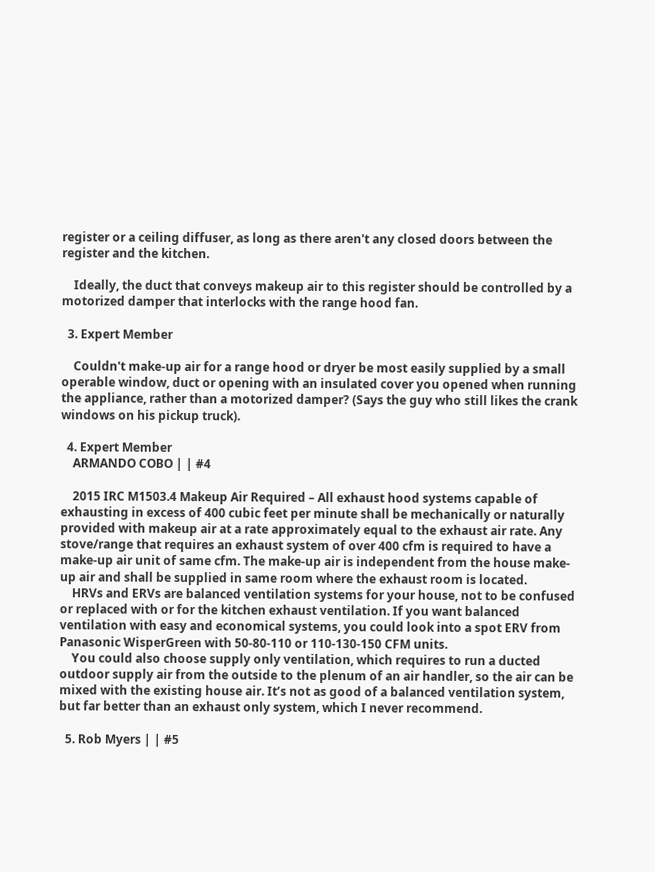register or a ceiling diffuser, as long as there aren't any closed doors between the register and the kitchen.

    Ideally, the duct that conveys makeup air to this register should be controlled by a motorized damper that interlocks with the range hood fan.

  3. Expert Member

    Couldn't make-up air for a range hood or dryer be most easily supplied by a small operable window, duct or opening with an insulated cover you opened when running the appliance, rather than a motorized damper? (Says the guy who still likes the crank windows on his pickup truck).

  4. Expert Member
    ARMANDO COBO | | #4

    2015 IRC M1503.4 Makeup Air Required – All exhaust hood systems capable of exhausting in excess of 400 cubic feet per minute shall be mechanically or naturally provided with makeup air at a rate approximately equal to the exhaust air rate. Any stove/range that requires an exhaust system of over 400 cfm is required to have a make-up air unit of same cfm. The make-up air is independent from the house make-up air and shall be supplied in same room where the exhaust room is located.
    HRVs and ERVs are balanced ventilation systems for your house, not to be confused or replaced with or for the kitchen exhaust ventilation. If you want balanced ventilation with easy and economical systems, you could look into a spot ERV from Panasonic WisperGreen with 50-80-110 or 110-130-150 CFM units.
    You could also choose supply only ventilation, which requires to run a ducted outdoor supply air from the outside to the plenum of an air handler, so the air can be mixed with the existing house air. It’s not as good of a balanced ventilation system, but far better than an exhaust only system, which I never recommend.

  5. Rob Myers | | #5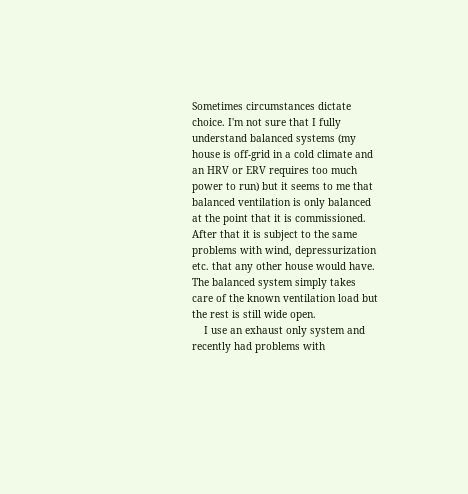Sometimes circumstances dictate choice. I'm not sure that I fully understand balanced systems (my house is off-grid in a cold climate and an HRV or ERV requires too much power to run) but it seems to me that balanced ventilation is only balanced at the point that it is commissioned. After that it is subject to the same problems with wind, depressurization etc. that any other house would have. The balanced system simply takes care of the known ventilation load but the rest is still wide open.
    I use an exhaust only system and recently had problems with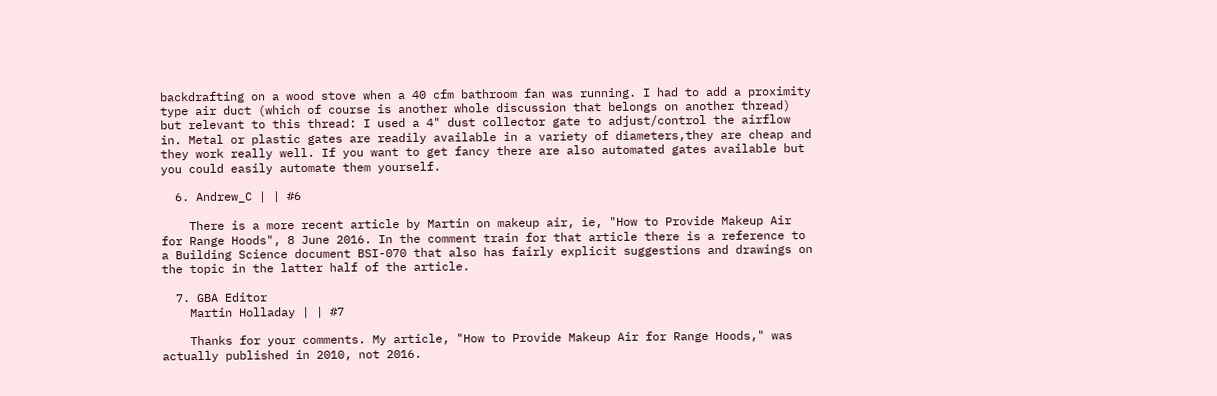backdrafting on a wood stove when a 40 cfm bathroom fan was running. I had to add a proximity type air duct (which of course is another whole discussion that belongs on another thread) but relevant to this thread: I used a 4" dust collector gate to adjust/control the airflow in. Metal or plastic gates are readily available in a variety of diameters,they are cheap and they work really well. If you want to get fancy there are also automated gates available but you could easily automate them yourself.

  6. Andrew_C | | #6

    There is a more recent article by Martin on makeup air, ie, "How to Provide Makeup Air for Range Hoods", 8 June 2016. In the comment train for that article there is a reference to a Building Science document BSI-070 that also has fairly explicit suggestions and drawings on the topic in the latter half of the article.

  7. GBA Editor
    Martin Holladay | | #7

    Thanks for your comments. My article, "How to Provide Makeup Air for Range Hoods," was actually published in 2010, not 2016.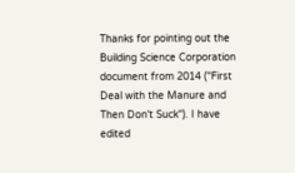Thanks for pointing out the Building Science Corporation document from 2014 ("First Deal with the Manure and Then Don't Suck"). I have edited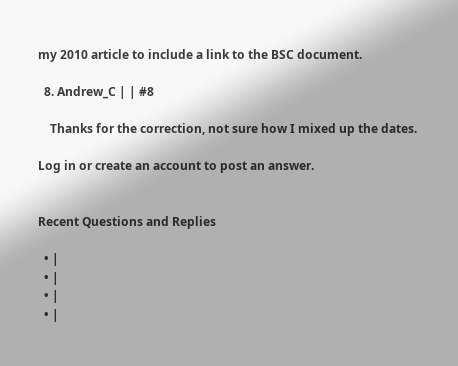my 2010 article to include a link to the BSC document.

  8. Andrew_C | | #8

    Thanks for the correction, not sure how I mixed up the dates.

Log in or create an account to post an answer.


Recent Questions and Replies

  • |
  • |
  • |
  • |